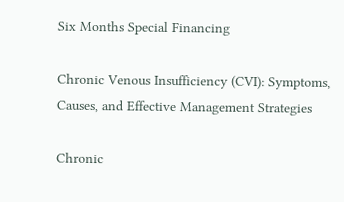Six Months Special Financing

Chronic Venous Insufficiency (CVI): Symptoms, Causes, and Effective Management Strategies

Chronic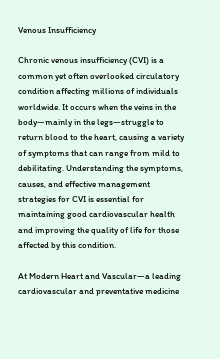Venous Insufficiency

Chronic venous insufficiency (CVI) is a common yet often overlooked circulatory condition affecting millions of individuals worldwide. It occurs when the veins in the body—mainly in the legs—struggle to return blood to the heart, causing a variety of symptoms that can range from mild to debilitating. Understanding the symptoms, causes, and effective management strategies for CVI is essential for maintaining good cardiovascular health and improving the quality of life for those affected by this condition.

At Modern Heart and Vascular—a leading cardiovascular and preventative medicine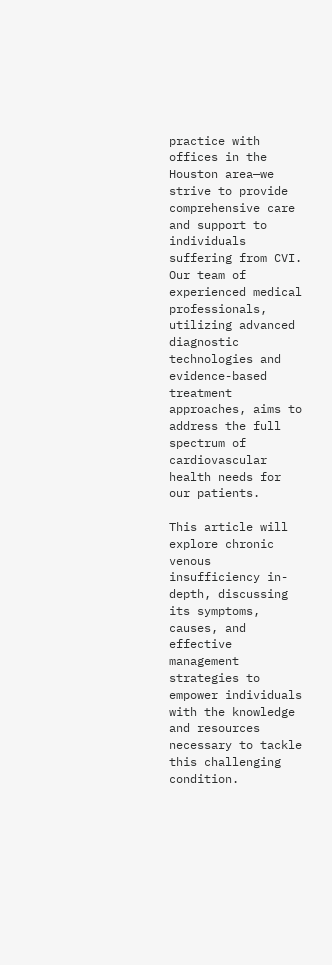practice with offices in the Houston area—we strive to provide comprehensive care and support to individuals suffering from CVI. Our team of experienced medical professionals, utilizing advanced diagnostic technologies and evidence-based treatment approaches, aims to address the full spectrum of cardiovascular health needs for our patients.

This article will explore chronic venous insufficiency in-depth, discussing its symptoms, causes, and effective management strategies to empower individuals with the knowledge and resources necessary to tackle this challenging condition.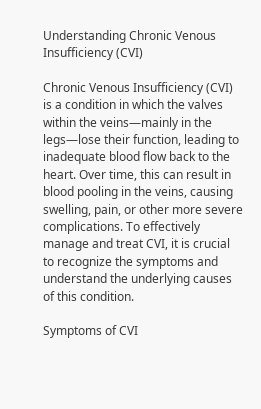Understanding Chronic Venous Insufficiency (CVI)

Chronic Venous Insufficiency (CVI) is a condition in which the valves within the veins—mainly in the legs—lose their function, leading to inadequate blood flow back to the heart. Over time, this can result in blood pooling in the veins, causing swelling, pain, or other more severe complications. To effectively manage and treat CVI, it is crucial to recognize the symptoms and understand the underlying causes of this condition.

Symptoms of CVI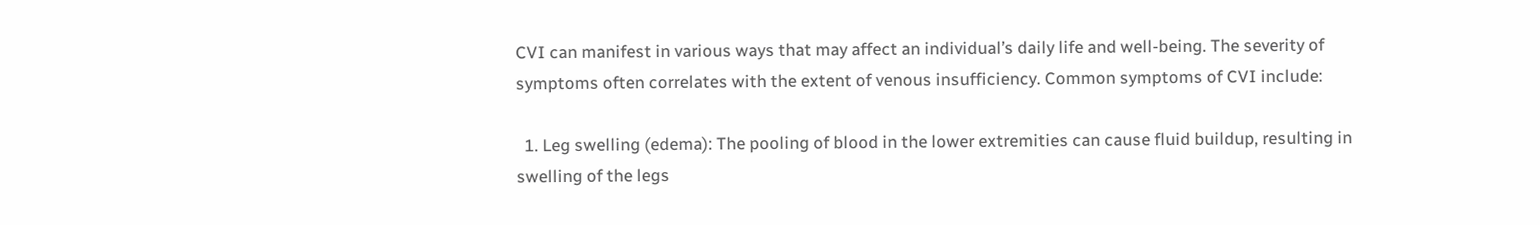CVI can manifest in various ways that may affect an individual’s daily life and well-being. The severity of symptoms often correlates with the extent of venous insufficiency. Common symptoms of CVI include:

  1. Leg swelling (edema): The pooling of blood in the lower extremities can cause fluid buildup, resulting in swelling of the legs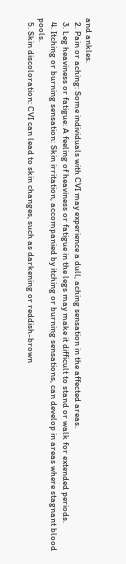and ankles.
  2. Pain or aching: Some individuals with CVI may experience a dull, aching sensation in the affected areas.
  3. Leg heaviness or fatigue: A feeling of heaviness or fatigue in the legs may make it difficult to stand or walk for extended periods.
  4. Itching or burning sensation: Skin irritation, accompanied by itching or burning sensations, can develop in areas where stagnant blood pools.
  5. Skin discoloration: CVI can lead to skin changes, such as darkening or reddish-brown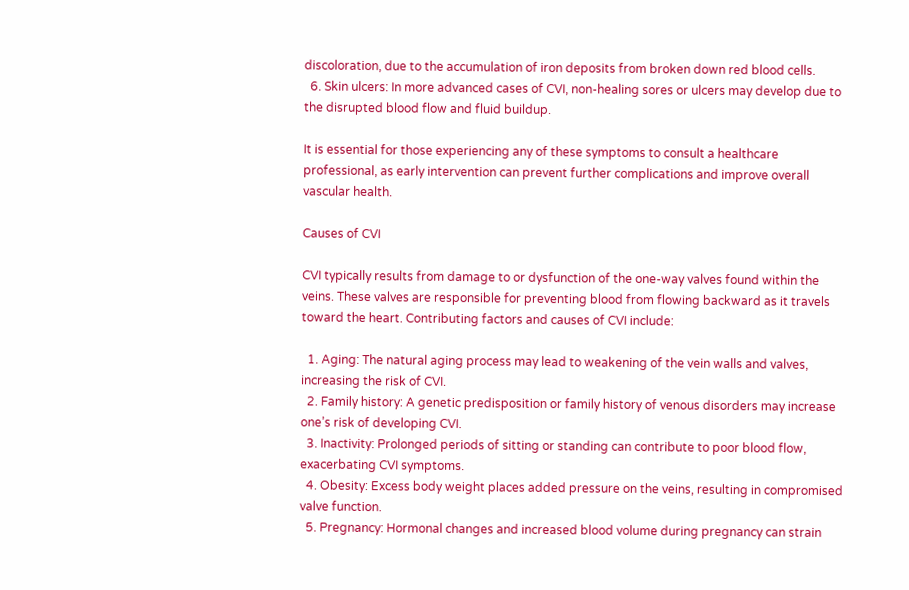discoloration, due to the accumulation of iron deposits from broken down red blood cells.
  6. Skin ulcers: In more advanced cases of CVI, non-healing sores or ulcers may develop due to the disrupted blood flow and fluid buildup.

It is essential for those experiencing any of these symptoms to consult a healthcare professional, as early intervention can prevent further complications and improve overall vascular health.

Causes of CVI

CVI typically results from damage to or dysfunction of the one-way valves found within the veins. These valves are responsible for preventing blood from flowing backward as it travels toward the heart. Contributing factors and causes of CVI include:

  1. Aging: The natural aging process may lead to weakening of the vein walls and valves, increasing the risk of CVI.
  2. Family history: A genetic predisposition or family history of venous disorders may increase one’s risk of developing CVI.
  3. Inactivity: Prolonged periods of sitting or standing can contribute to poor blood flow, exacerbating CVI symptoms.
  4. Obesity: Excess body weight places added pressure on the veins, resulting in compromised valve function.
  5. Pregnancy: Hormonal changes and increased blood volume during pregnancy can strain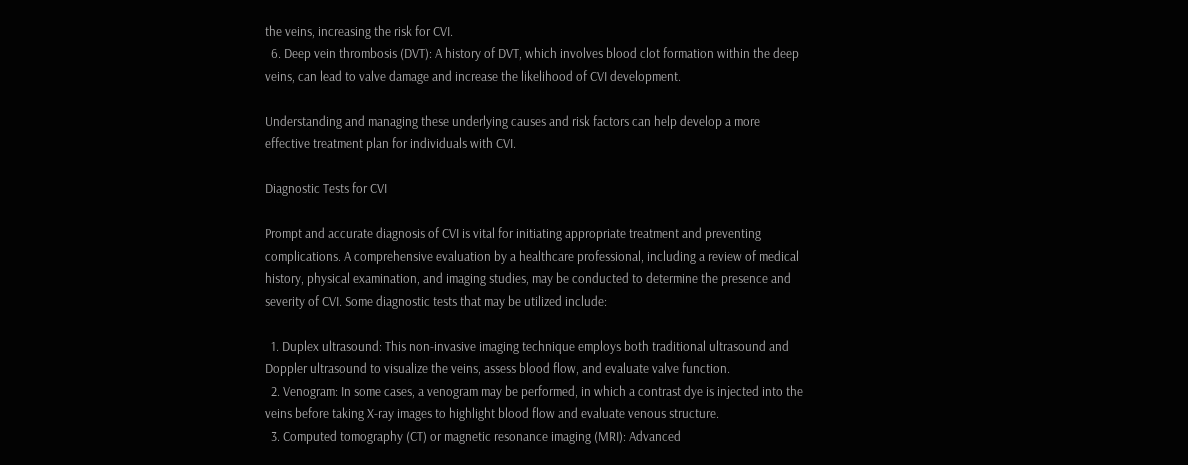the veins, increasing the risk for CVI.
  6. Deep vein thrombosis (DVT): A history of DVT, which involves blood clot formation within the deep veins, can lead to valve damage and increase the likelihood of CVI development.

Understanding and managing these underlying causes and risk factors can help develop a more effective treatment plan for individuals with CVI.

Diagnostic Tests for CVI

Prompt and accurate diagnosis of CVI is vital for initiating appropriate treatment and preventing complications. A comprehensive evaluation by a healthcare professional, including a review of medical history, physical examination, and imaging studies, may be conducted to determine the presence and severity of CVI. Some diagnostic tests that may be utilized include:

  1. Duplex ultrasound: This non-invasive imaging technique employs both traditional ultrasound and Doppler ultrasound to visualize the veins, assess blood flow, and evaluate valve function.
  2. Venogram: In some cases, a venogram may be performed, in which a contrast dye is injected into the veins before taking X-ray images to highlight blood flow and evaluate venous structure.
  3. Computed tomography (CT) or magnetic resonance imaging (MRI): Advanced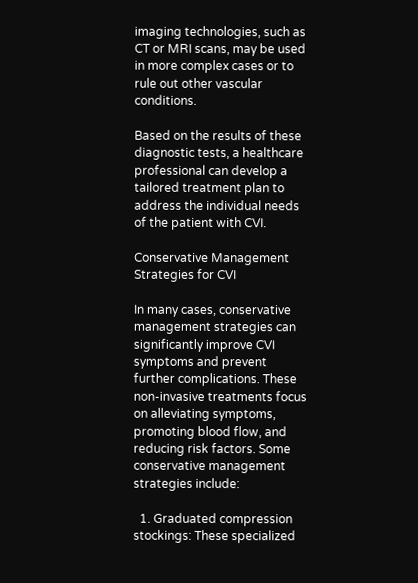imaging technologies, such as CT or MRI scans, may be used in more complex cases or to rule out other vascular conditions.

Based on the results of these diagnostic tests, a healthcare professional can develop a tailored treatment plan to address the individual needs of the patient with CVI.

Conservative Management Strategies for CVI

In many cases, conservative management strategies can significantly improve CVI symptoms and prevent further complications. These non-invasive treatments focus on alleviating symptoms, promoting blood flow, and reducing risk factors. Some conservative management strategies include:

  1. Graduated compression stockings: These specialized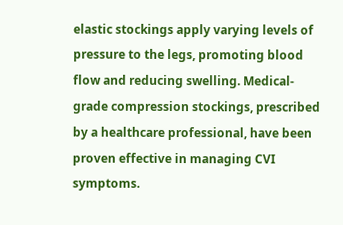elastic stockings apply varying levels of pressure to the legs, promoting blood flow and reducing swelling. Medical-grade compression stockings, prescribed by a healthcare professional, have been proven effective in managing CVI symptoms.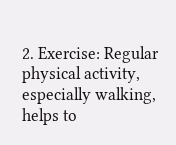2. Exercise: Regular physical activity, especially walking, helps to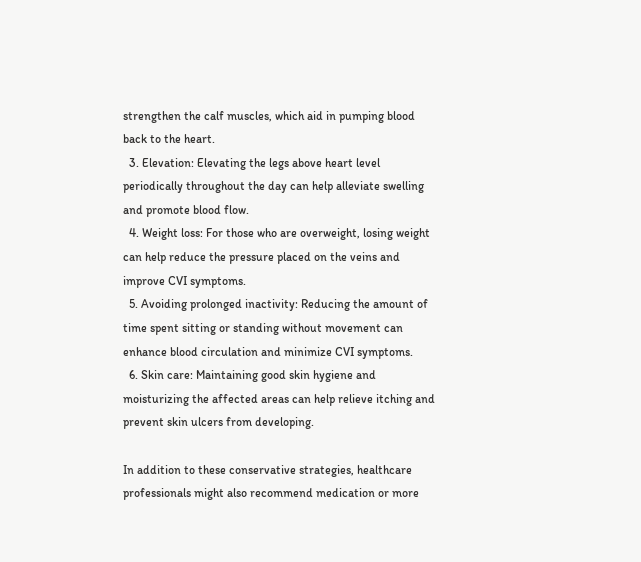strengthen the calf muscles, which aid in pumping blood back to the heart.
  3. Elevation: Elevating the legs above heart level periodically throughout the day can help alleviate swelling and promote blood flow.
  4. Weight loss: For those who are overweight, losing weight can help reduce the pressure placed on the veins and improve CVI symptoms.
  5. Avoiding prolonged inactivity: Reducing the amount of time spent sitting or standing without movement can enhance blood circulation and minimize CVI symptoms.
  6. Skin care: Maintaining good skin hygiene and moisturizing the affected areas can help relieve itching and prevent skin ulcers from developing.

In addition to these conservative strategies, healthcare professionals might also recommend medication or more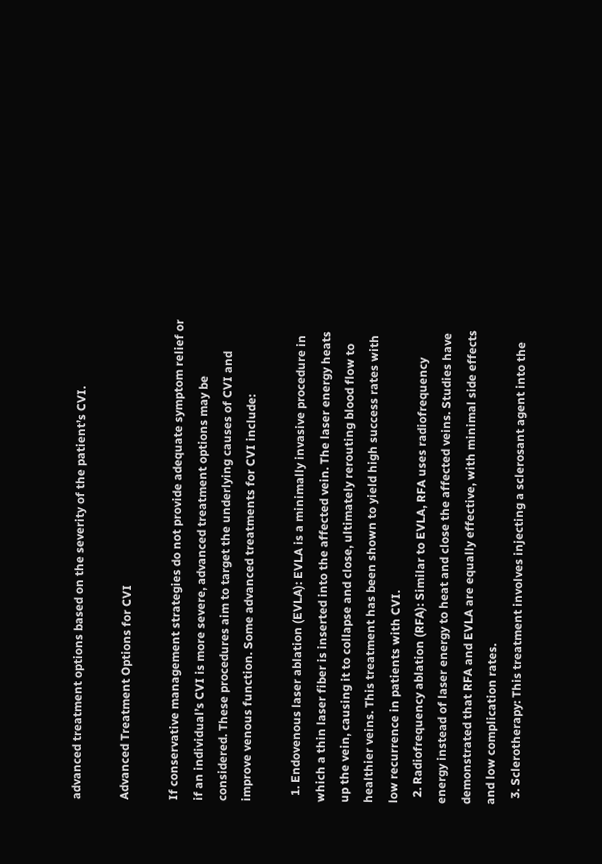advanced treatment options based on the severity of the patient’s CVI.

Advanced Treatment Options for CVI

If conservative management strategies do not provide adequate symptom relief or if an individual’s CVI is more severe, advanced treatment options may be considered. These procedures aim to target the underlying causes of CVI and improve venous function. Some advanced treatments for CVI include:

  1. Endovenous laser ablation (EVLA): EVLA is a minimally invasive procedure in which a thin laser fiber is inserted into the affected vein. The laser energy heats up the vein, causing it to collapse and close, ultimately rerouting blood flow to healthier veins. This treatment has been shown to yield high success rates with low recurrence in patients with CVI.
  2. Radiofrequency ablation (RFA): Similar to EVLA, RFA uses radiofrequency energy instead of laser energy to heat and close the affected veins. Studies have demonstrated that RFA and EVLA are equally effective, with minimal side effects and low complication rates.
  3. Sclerotherapy: This treatment involves injecting a sclerosant agent into the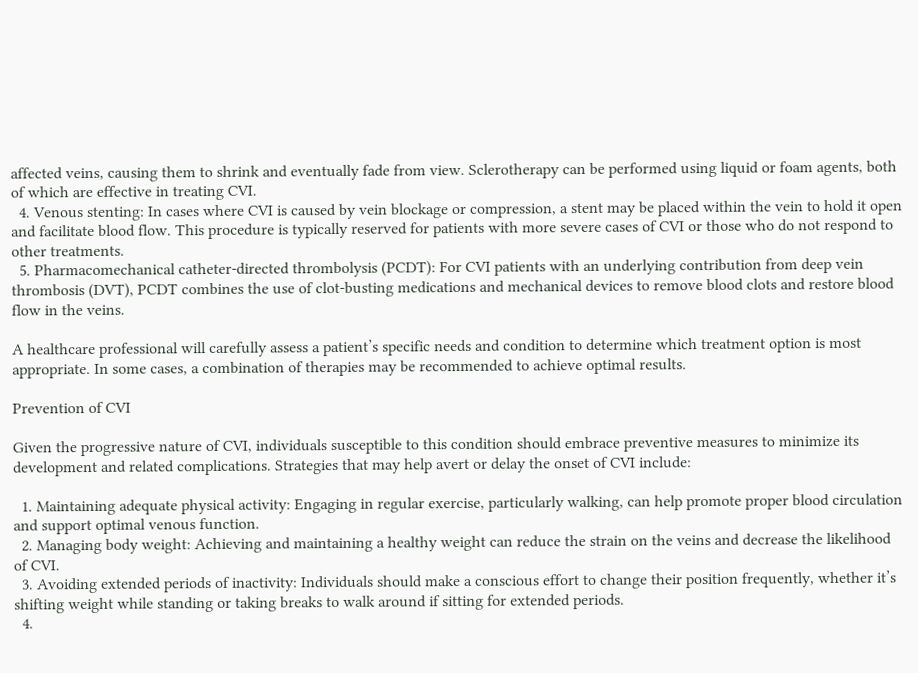affected veins, causing them to shrink and eventually fade from view. Sclerotherapy can be performed using liquid or foam agents, both of which are effective in treating CVI.
  4. Venous stenting: In cases where CVI is caused by vein blockage or compression, a stent may be placed within the vein to hold it open and facilitate blood flow. This procedure is typically reserved for patients with more severe cases of CVI or those who do not respond to other treatments.
  5. Pharmacomechanical catheter-directed thrombolysis (PCDT): For CVI patients with an underlying contribution from deep vein thrombosis (DVT), PCDT combines the use of clot-busting medications and mechanical devices to remove blood clots and restore blood flow in the veins.

A healthcare professional will carefully assess a patient’s specific needs and condition to determine which treatment option is most appropriate. In some cases, a combination of therapies may be recommended to achieve optimal results.

Prevention of CVI

Given the progressive nature of CVI, individuals susceptible to this condition should embrace preventive measures to minimize its development and related complications. Strategies that may help avert or delay the onset of CVI include:

  1. Maintaining adequate physical activity: Engaging in regular exercise, particularly walking, can help promote proper blood circulation and support optimal venous function.
  2. Managing body weight: Achieving and maintaining a healthy weight can reduce the strain on the veins and decrease the likelihood of CVI.
  3. Avoiding extended periods of inactivity: Individuals should make a conscious effort to change their position frequently, whether it’s shifting weight while standing or taking breaks to walk around if sitting for extended periods.
  4.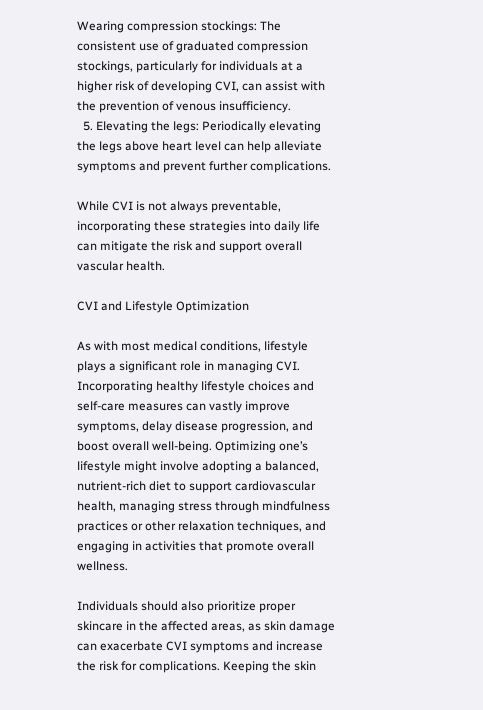Wearing compression stockings: The consistent use of graduated compression stockings, particularly for individuals at a higher risk of developing CVI, can assist with the prevention of venous insufficiency.
  5. Elevating the legs: Periodically elevating the legs above heart level can help alleviate symptoms and prevent further complications.

While CVI is not always preventable, incorporating these strategies into daily life can mitigate the risk and support overall vascular health.

CVI and Lifestyle Optimization

As with most medical conditions, lifestyle plays a significant role in managing CVI. Incorporating healthy lifestyle choices and self-care measures can vastly improve symptoms, delay disease progression, and boost overall well-being. Optimizing one’s lifestyle might involve adopting a balanced, nutrient-rich diet to support cardiovascular health, managing stress through mindfulness practices or other relaxation techniques, and engaging in activities that promote overall wellness.

Individuals should also prioritize proper skincare in the affected areas, as skin damage can exacerbate CVI symptoms and increase the risk for complications. Keeping the skin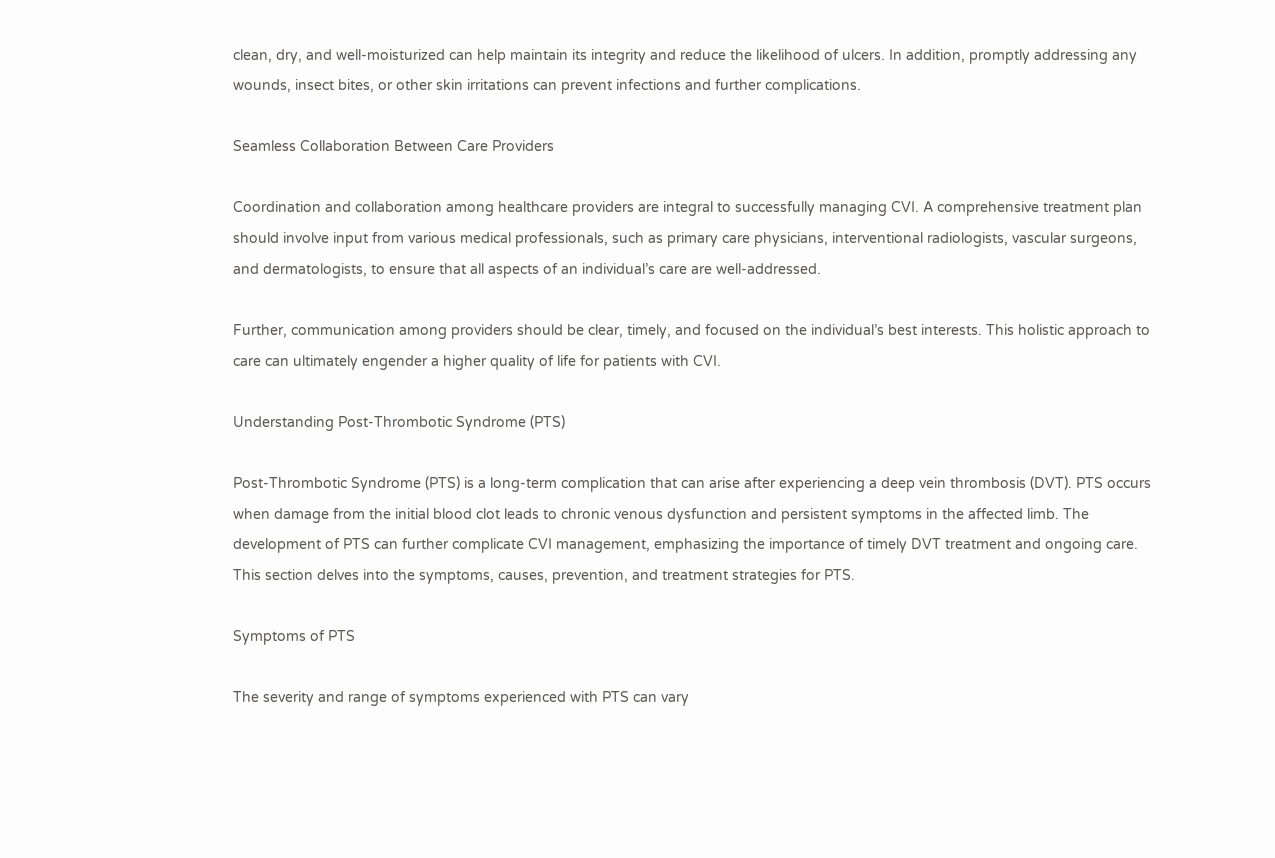clean, dry, and well-moisturized can help maintain its integrity and reduce the likelihood of ulcers. In addition, promptly addressing any wounds, insect bites, or other skin irritations can prevent infections and further complications.

Seamless Collaboration Between Care Providers

Coordination and collaboration among healthcare providers are integral to successfully managing CVI. A comprehensive treatment plan should involve input from various medical professionals, such as primary care physicians, interventional radiologists, vascular surgeons, and dermatologists, to ensure that all aspects of an individual’s care are well-addressed.

Further, communication among providers should be clear, timely, and focused on the individual’s best interests. This holistic approach to care can ultimately engender a higher quality of life for patients with CVI.

Understanding Post-Thrombotic Syndrome (PTS)

Post-Thrombotic Syndrome (PTS) is a long-term complication that can arise after experiencing a deep vein thrombosis (DVT). PTS occurs when damage from the initial blood clot leads to chronic venous dysfunction and persistent symptoms in the affected limb. The development of PTS can further complicate CVI management, emphasizing the importance of timely DVT treatment and ongoing care. This section delves into the symptoms, causes, prevention, and treatment strategies for PTS.

Symptoms of PTS

The severity and range of symptoms experienced with PTS can vary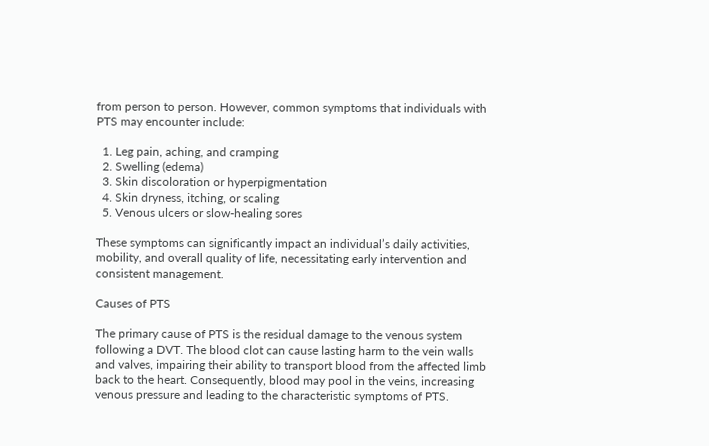from person to person. However, common symptoms that individuals with PTS may encounter include:

  1. Leg pain, aching, and cramping
  2. Swelling (edema)
  3. Skin discoloration or hyperpigmentation
  4. Skin dryness, itching, or scaling
  5. Venous ulcers or slow-healing sores

These symptoms can significantly impact an individual’s daily activities, mobility, and overall quality of life, necessitating early intervention and consistent management.

Causes of PTS

The primary cause of PTS is the residual damage to the venous system following a DVT. The blood clot can cause lasting harm to the vein walls and valves, impairing their ability to transport blood from the affected limb back to the heart. Consequently, blood may pool in the veins, increasing venous pressure and leading to the characteristic symptoms of PTS.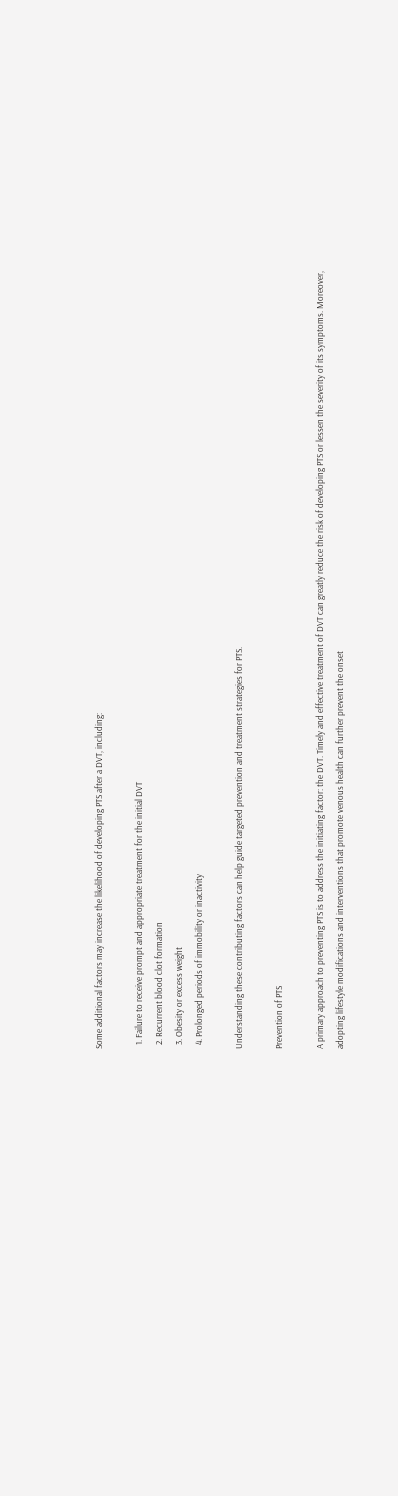Some additional factors may increase the likelihood of developing PTS after a DVT, including:

  1. Failure to receive prompt and appropriate treatment for the initial DVT
  2. Recurrent blood clot formation
  3. Obesity or excess weight
  4. Prolonged periods of immobility or inactivity

Understanding these contributing factors can help guide targeted prevention and treatment strategies for PTS.

Prevention of PTS

A primary approach to preventing PTS is to address the initiating factor: the DVT. Timely and effective treatment of DVT can greatly reduce the risk of developing PTS or lessen the severity of its symptoms. Moreover, adopting lifestyle modifications and interventions that promote venous health can further prevent the onset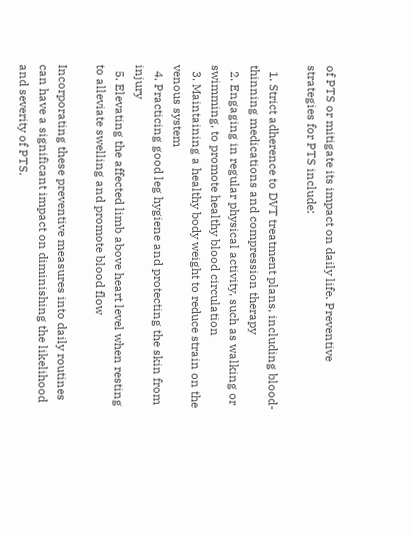of PTS or mitigate its impact on daily life. Preventive strategies for PTS include:

  1. Strict adherence to DVT treatment plans, including blood-thinning medications and compression therapy
  2. Engaging in regular physical activity, such as walking or swimming, to promote healthy blood circulation
  3. Maintaining a healthy body weight to reduce strain on the venous system
  4. Practicing good leg hygiene and protecting the skin from injury
  5. Elevating the affected limb above heart level when resting to alleviate swelling and promote blood flow

Incorporating these preventive measures into daily routines can have a significant impact on diminishing the likelihood and severity of PTS.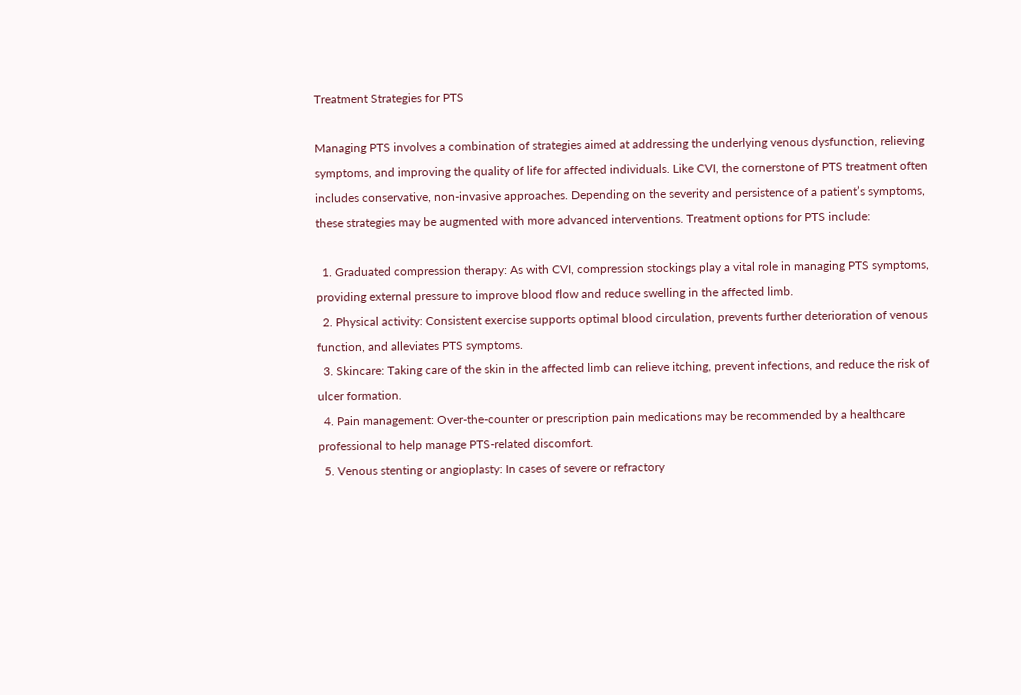Treatment Strategies for PTS

Managing PTS involves a combination of strategies aimed at addressing the underlying venous dysfunction, relieving symptoms, and improving the quality of life for affected individuals. Like CVI, the cornerstone of PTS treatment often includes conservative, non-invasive approaches. Depending on the severity and persistence of a patient’s symptoms, these strategies may be augmented with more advanced interventions. Treatment options for PTS include:

  1. Graduated compression therapy: As with CVI, compression stockings play a vital role in managing PTS symptoms, providing external pressure to improve blood flow and reduce swelling in the affected limb.
  2. Physical activity: Consistent exercise supports optimal blood circulation, prevents further deterioration of venous function, and alleviates PTS symptoms.
  3. Skincare: Taking care of the skin in the affected limb can relieve itching, prevent infections, and reduce the risk of ulcer formation.
  4. Pain management: Over-the-counter or prescription pain medications may be recommended by a healthcare professional to help manage PTS-related discomfort.
  5. Venous stenting or angioplasty: In cases of severe or refractory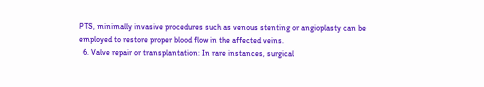PTS, minimally invasive procedures such as venous stenting or angioplasty can be employed to restore proper blood flow in the affected veins.
  6. Valve repair or transplantation: In rare instances, surgical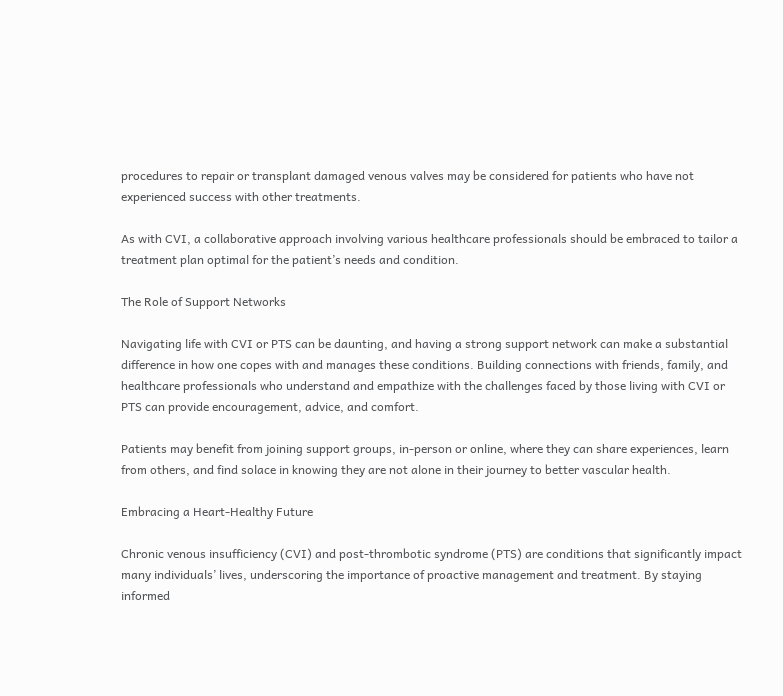procedures to repair or transplant damaged venous valves may be considered for patients who have not experienced success with other treatments.

As with CVI, a collaborative approach involving various healthcare professionals should be embraced to tailor a treatment plan optimal for the patient’s needs and condition.

The Role of Support Networks

Navigating life with CVI or PTS can be daunting, and having a strong support network can make a substantial difference in how one copes with and manages these conditions. Building connections with friends, family, and healthcare professionals who understand and empathize with the challenges faced by those living with CVI or PTS can provide encouragement, advice, and comfort.

Patients may benefit from joining support groups, in-person or online, where they can share experiences, learn from others, and find solace in knowing they are not alone in their journey to better vascular health.

Embracing a Heart-Healthy Future

Chronic venous insufficiency (CVI) and post-thrombotic syndrome (PTS) are conditions that significantly impact many individuals’ lives, underscoring the importance of proactive management and treatment. By staying informed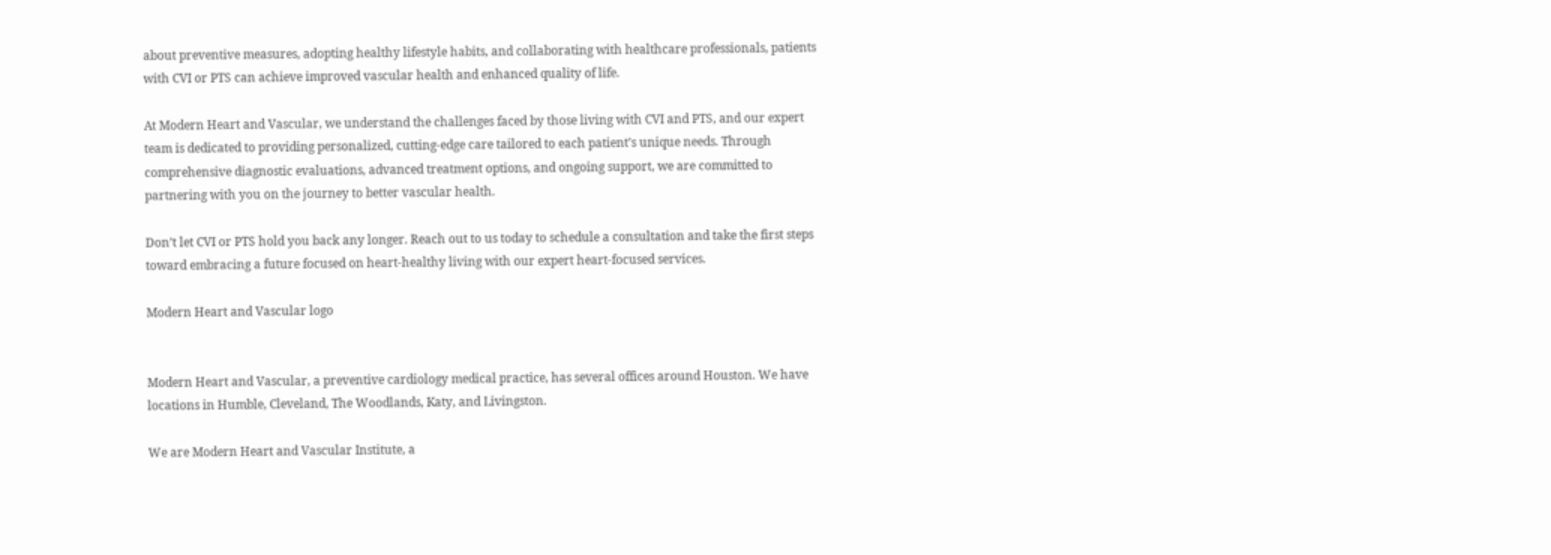about preventive measures, adopting healthy lifestyle habits, and collaborating with healthcare professionals, patients with CVI or PTS can achieve improved vascular health and enhanced quality of life.

At Modern Heart and Vascular, we understand the challenges faced by those living with CVI and PTS, and our expert team is dedicated to providing personalized, cutting-edge care tailored to each patient’s unique needs. Through comprehensive diagnostic evaluations, advanced treatment options, and ongoing support, we are committed to partnering with you on the journey to better vascular health.

Don’t let CVI or PTS hold you back any longer. Reach out to us today to schedule a consultation and take the first steps toward embracing a future focused on heart-healthy living with our expert heart-focused services.

Modern Heart and Vascular logo


Modern Heart and Vascular, a preventive cardiology medical practice, has several offices around Houston. We have locations in Humble, Cleveland, The Woodlands, Katy, and Livingston.

We are Modern Heart and Vascular Institute, a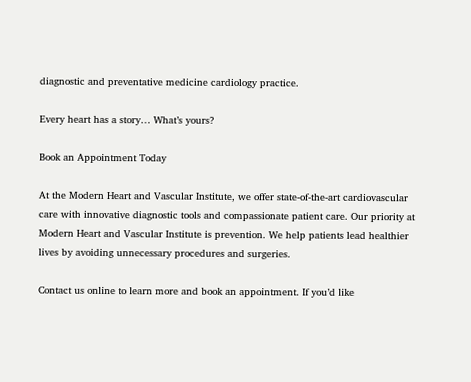diagnostic and preventative medicine cardiology practice.

Every heart has a story… What’s yours?

Book an Appointment Today

At the Modern Heart and Vascular Institute, we offer state-of-the-art cardiovascular care with innovative diagnostic tools and compassionate patient care. Our priority at Modern Heart and Vascular Institute is prevention. We help patients lead healthier lives by avoiding unnecessary procedures and surgeries.

Contact us online to learn more and book an appointment. If you’d like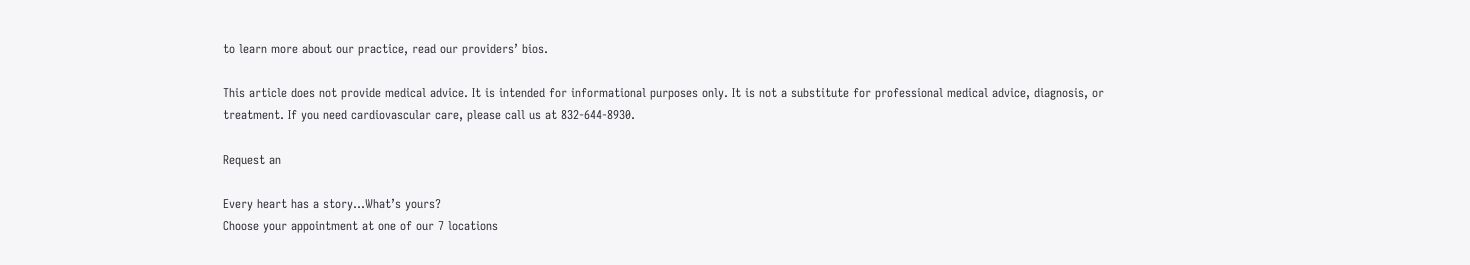to learn more about our practice, read our providers’ bios.

This article does not provide medical advice. It is intended for informational purposes only. It is not a substitute for professional medical advice, diagnosis, or treatment. If you need cardiovascular care, please call us at 832-644-8930.

Request an

Every heart has a story…What’s yours?
Choose your appointment at one of our 7 locations